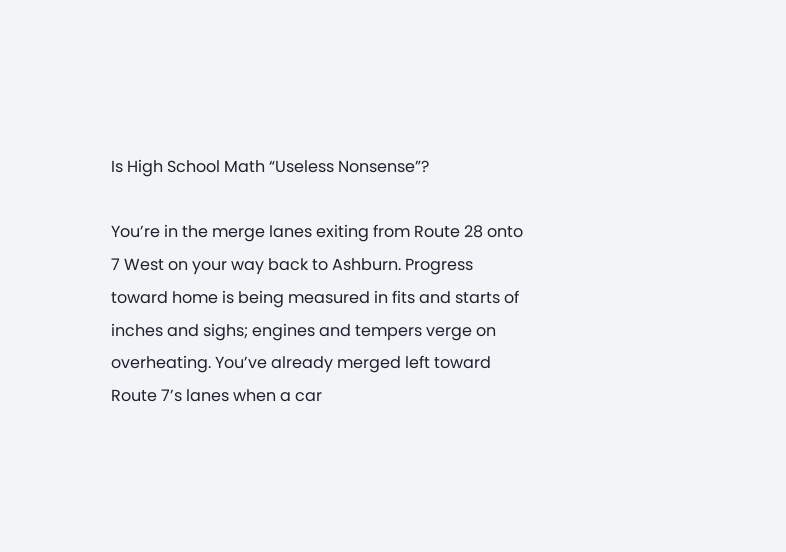Is High School Math “Useless Nonsense”?

You’re in the merge lanes exiting from Route 28 onto 7 West on your way back to Ashburn. Progress toward home is being measured in fits and starts of inches and sighs; engines and tempers verge on overheating. You’ve already merged left toward Route 7’s lanes when a car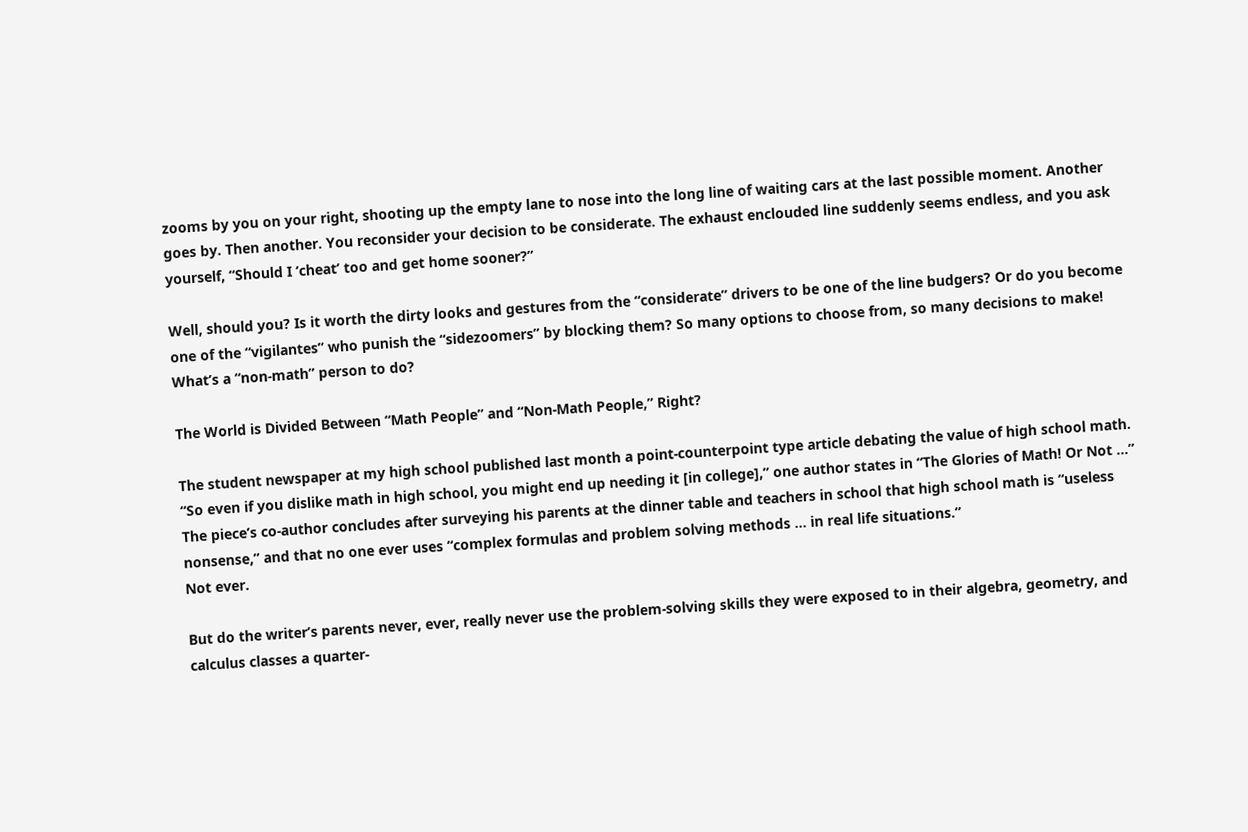zooms by you on your right, shooting up the empty lane to nose into the long line of waiting cars at the last possible moment. Another goes by. Then another. You reconsider your decision to be considerate. The exhaust enclouded line suddenly seems endless, and you ask yourself, “Should I ‘cheat’ too and get home sooner?”

Well, should you? Is it worth the dirty looks and gestures from the “considerate” drivers to be one of the line budgers? Or do you become one of the “vigilantes” who punish the “sidezoomers” by blocking them? So many options to choose from, so many decisions to make! What’s a “non-math” person to do?

The World is Divided Between “Math People” and “Non-Math People,” Right?

The student newspaper at my high school published last month a point-counterpoint type article debating the value of high school math.  “So even if you dislike math in high school, you might end up needing it [in college],” one author states in “The Glories of Math! Or Not …” The piece’s co-author concludes after surveying his parents at the dinner table and teachers in school that high school math is “useless nonsense,” and that no one ever uses “complex formulas and problem solving methods … in real life situations.”
Not ever.

But do the writer’s parents never, ever, really never use the problem-solving skills they were exposed to in their algebra, geometry, and calculus classes a quarter-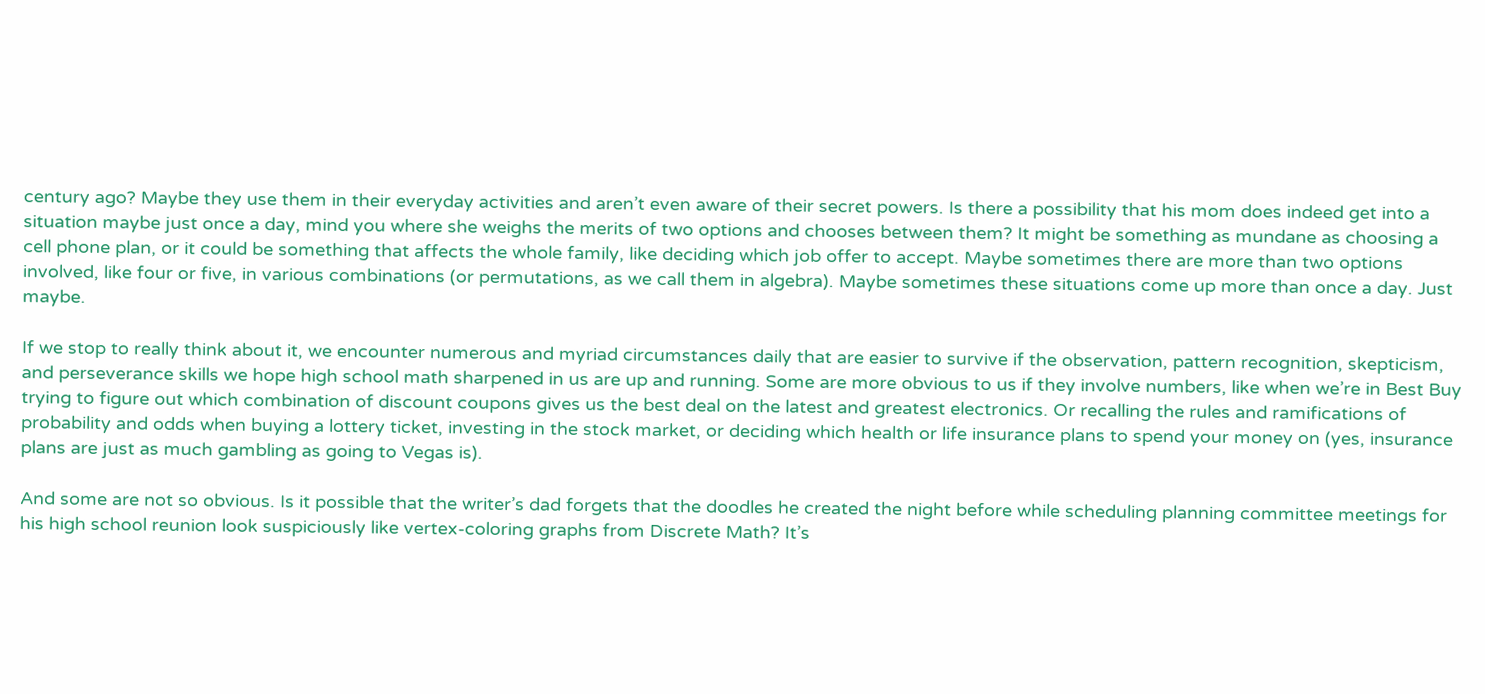century ago? Maybe they use them in their everyday activities and aren’t even aware of their secret powers. Is there a possibility that his mom does indeed get into a situation maybe just once a day, mind you where she weighs the merits of two options and chooses between them? It might be something as mundane as choosing a cell phone plan, or it could be something that affects the whole family, like deciding which job offer to accept. Maybe sometimes there are more than two options involved, like four or five, in various combinations (or permutations, as we call them in algebra). Maybe sometimes these situations come up more than once a day. Just maybe.

If we stop to really think about it, we encounter numerous and myriad circumstances daily that are easier to survive if the observation, pattern recognition, skepticism, and perseverance skills we hope high school math sharpened in us are up and running. Some are more obvious to us if they involve numbers, like when we’re in Best Buy trying to figure out which combination of discount coupons gives us the best deal on the latest and greatest electronics. Or recalling the rules and ramifications of probability and odds when buying a lottery ticket, investing in the stock market, or deciding which health or life insurance plans to spend your money on (yes, insurance plans are just as much gambling as going to Vegas is).

And some are not so obvious. Is it possible that the writer’s dad forgets that the doodles he created the night before while scheduling planning committee meetings for his high school reunion look suspiciously like vertex-coloring graphs from Discrete Math? It’s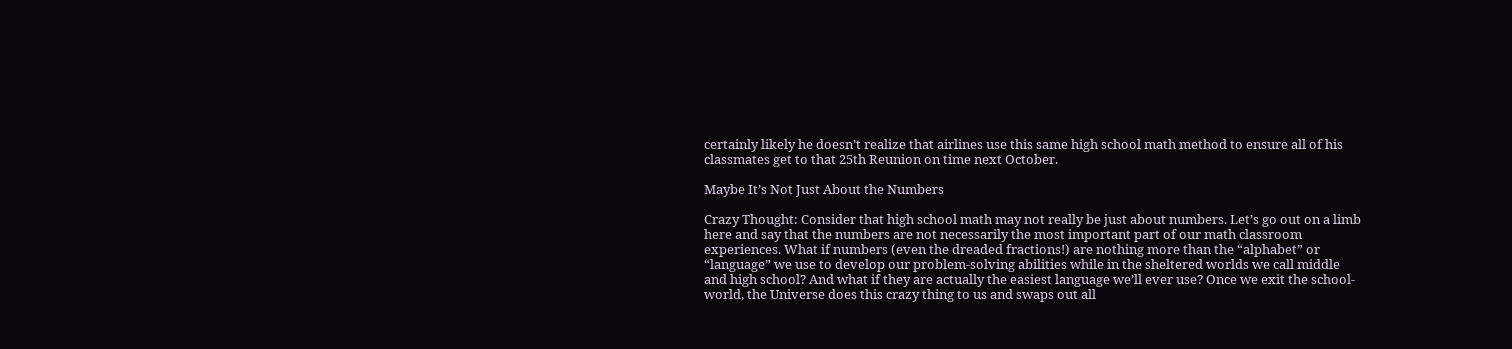certainly likely he doesn’t realize that airlines use this same high school math method to ensure all of his classmates get to that 25th Reunion on time next October.

Maybe It’s Not Just About the Numbers

Crazy Thought: Consider that high school math may not really be just about numbers. Let’s go out on a limb here and say that the numbers are not necessarily the most important part of our math classroom experiences. What if numbers (even the dreaded fractions!) are nothing more than the “alphabet” or “language” we use to develop our problem-solving abilities while in the sheltered worlds we call middle and high school? And what if they are actually the easiest language we’ll ever use? Once we exit the school-world, the Universe does this crazy thing to us and swaps out all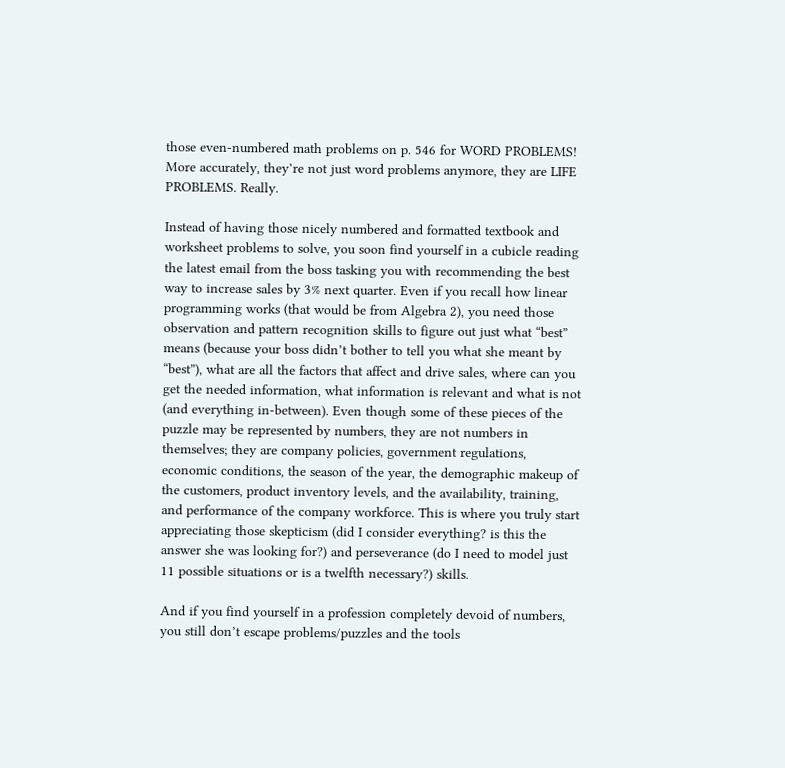those even-numbered math problems on p. 546 for WORD PROBLEMS! More accurately, they’re not just word problems anymore, they are LIFE PROBLEMS. Really.

Instead of having those nicely numbered and formatted textbook and worksheet problems to solve, you soon find yourself in a cubicle reading the latest email from the boss tasking you with recommending the best way to increase sales by 3% next quarter. Even if you recall how linear programming works (that would be from Algebra 2), you need those observation and pattern recognition skills to figure out just what “best” means (because your boss didn’t bother to tell you what she meant by “best”), what are all the factors that affect and drive sales, where can you get the needed information, what information is relevant and what is not (and everything in-between). Even though some of these pieces of the puzzle may be represented by numbers, they are not numbers in themselves; they are company policies, government regulations, economic conditions, the season of the year, the demographic makeup of the customers, product inventory levels, and the availability, training, and performance of the company workforce. This is where you truly start appreciating those skepticism (did I consider everything? is this the answer she was looking for?) and perseverance (do I need to model just 11 possible situations or is a twelfth necessary?) skills.

And if you find yourself in a profession completely devoid of numbers, you still don’t escape problems/puzzles and the tools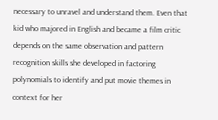necessary to unravel and understand them. Even that kid who majored in English and became a film critic depends on the same observation and pattern recognition skills she developed in factoring polynomials to identify and put movie themes in context for her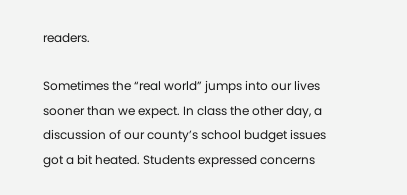readers.

Sometimes the “real world” jumps into our lives sooner than we expect. In class the other day, a discussion of our county’s school budget issues got a bit heated. Students expressed concerns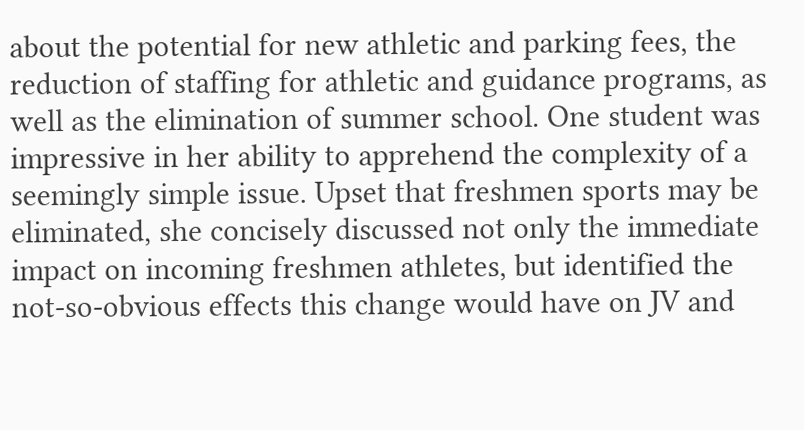about the potential for new athletic and parking fees, the reduction of staffing for athletic and guidance programs, as well as the elimination of summer school. One student was impressive in her ability to apprehend the complexity of a seemingly simple issue. Upset that freshmen sports may be eliminated, she concisely discussed not only the immediate impact on incoming freshmen athletes, but identified the not-so-obvious effects this change would have on JV and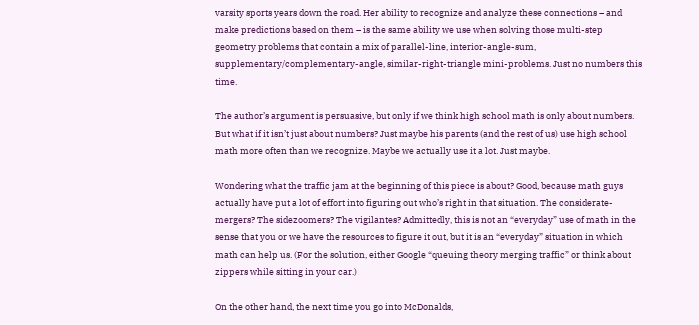varsity sports years down the road. Her ability to recognize and analyze these connections – and make predictions based on them – is the same ability we use when solving those multi-step geometry problems that contain a mix of parallel-line, interior-angle-sum, supplementary/complementary-angle, similar-right-triangle mini-problems. Just no numbers this time.

The author’s argument is persuasive, but only if we think high school math is only about numbers. But what if it isn’t just about numbers? Just maybe his parents (and the rest of us) use high school math more often than we recognize. Maybe we actually use it a lot. Just maybe.

Wondering what the traffic jam at the beginning of this piece is about? Good, because math guys actually have put a lot of effort into figuring out who’s right in that situation. The considerate-mergers? The sidezoomers? The vigilantes? Admittedly, this is not an “everyday” use of math in the sense that you or we have the resources to figure it out, but it is an “everyday” situation in which math can help us. (For the solution, either Google “queuing theory merging traffic” or think about zippers while sitting in your car.)

On the other hand, the next time you go into McDonalds,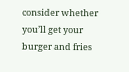consider whether you’ll get your burger and fries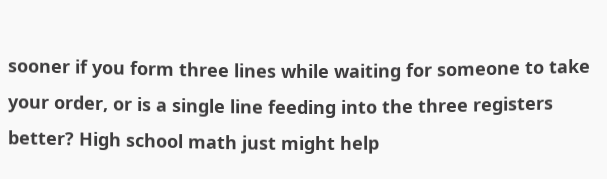sooner if you form three lines while waiting for someone to take your order, or is a single line feeding into the three registers better? High school math just might help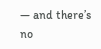— and there’s no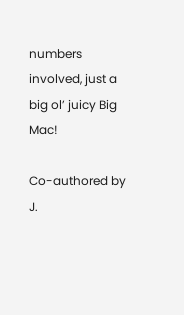numbers involved, just a big ol’ juicy Big Mac!

Co-authored by J.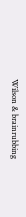Wilson & brainrubbing